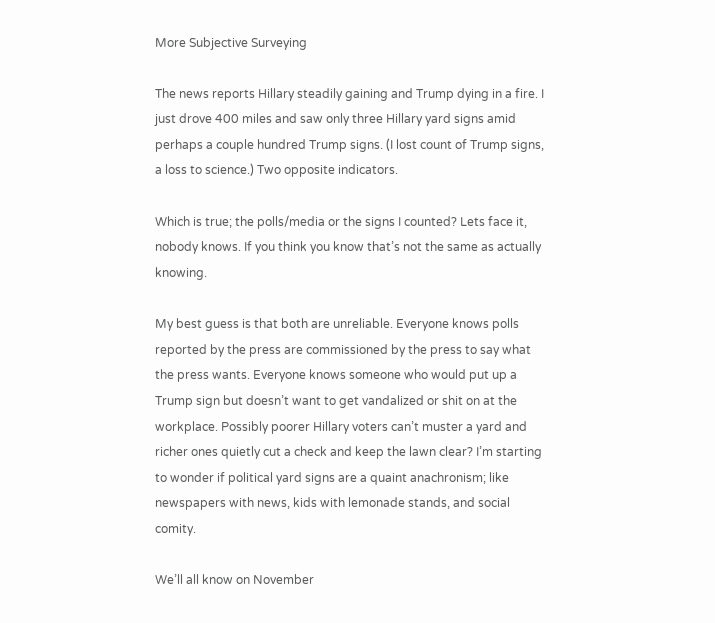More Subjective Surveying

The news reports Hillary steadily gaining and Trump dying in a fire. I just drove 400 miles and saw only three Hillary yard signs amid perhaps a couple hundred Trump signs. (I lost count of Trump signs, a loss to science.) Two opposite indicators.

Which is true; the polls/media or the signs I counted? Lets face it, nobody knows. If you think you know that’s not the same as actually knowing.

My best guess is that both are unreliable. Everyone knows polls reported by the press are commissioned by the press to say what the press wants. Everyone knows someone who would put up a Trump sign but doesn’t want to get vandalized or shit on at the workplace. Possibly poorer Hillary voters can’t muster a yard and richer ones quietly cut a check and keep the lawn clear? I’m starting to wonder if political yard signs are a quaint anachronism; like newspapers with news, kids with lemonade stands, and social comity.

We’ll all know on November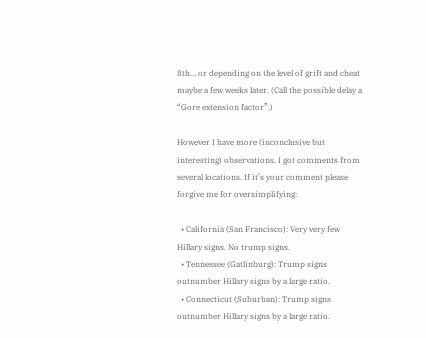8th… or depending on the level of grift and cheat maybe a few weeks later. (Call the possible delay a “Gore extension factor”.)

However I have more (inconclusive but interesting) observations. I got comments from several locations. If it’s your comment please forgive me for oversimplifying:

  • California (San Francisco): Very very few Hillary signs. No trump signs.
  • Tennessee (Gatlinburg): Trump signs outnumber Hillary signs by a large ratio.
  • Connecticut (Suburban): Trump signs outnumber Hillary signs by a large ratio.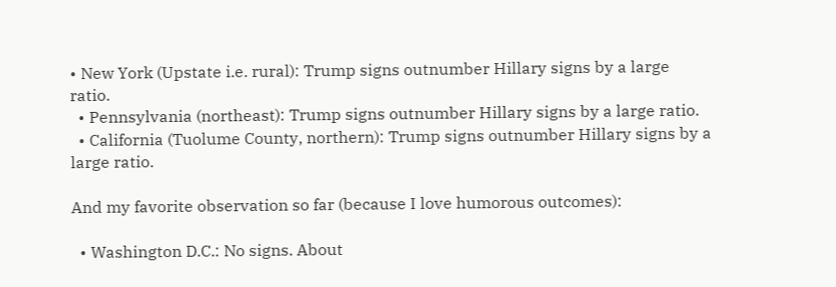• New York (Upstate i.e. rural): Trump signs outnumber Hillary signs by a large ratio.
  • Pennsylvania (northeast): Trump signs outnumber Hillary signs by a large ratio.
  • California (Tuolume County, northern): Trump signs outnumber Hillary signs by a large ratio.

And my favorite observation so far (because I love humorous outcomes):

  • Washington D.C.: No signs. About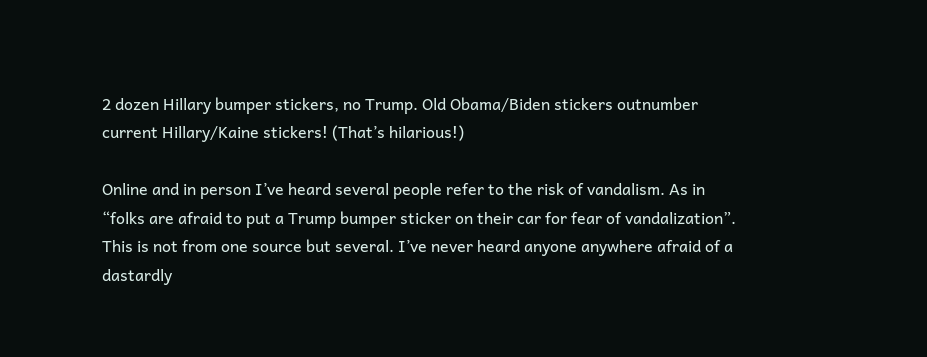2 dozen Hillary bumper stickers, no Trump. Old Obama/Biden stickers outnumber current Hillary/Kaine stickers! (That’s hilarious!)

Online and in person I’ve heard several people refer to the risk of vandalism. As in “folks are afraid to put a Trump bumper sticker on their car for fear of vandalization”. This is not from one source but several. I’ve never heard anyone anywhere afraid of a dastardly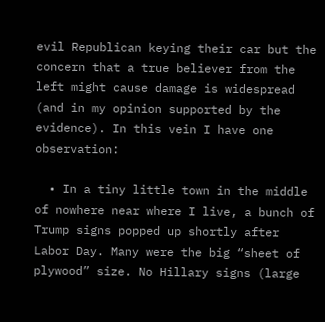evil Republican keying their car but the concern that a true believer from the left might cause damage is widespread (and in my opinion supported by the evidence). In this vein I have one observation:

  • In a tiny little town in the middle of nowhere near where I live, a bunch of Trump signs popped up shortly after Labor Day. Many were the big “sheet of plywood” size. No Hillary signs (large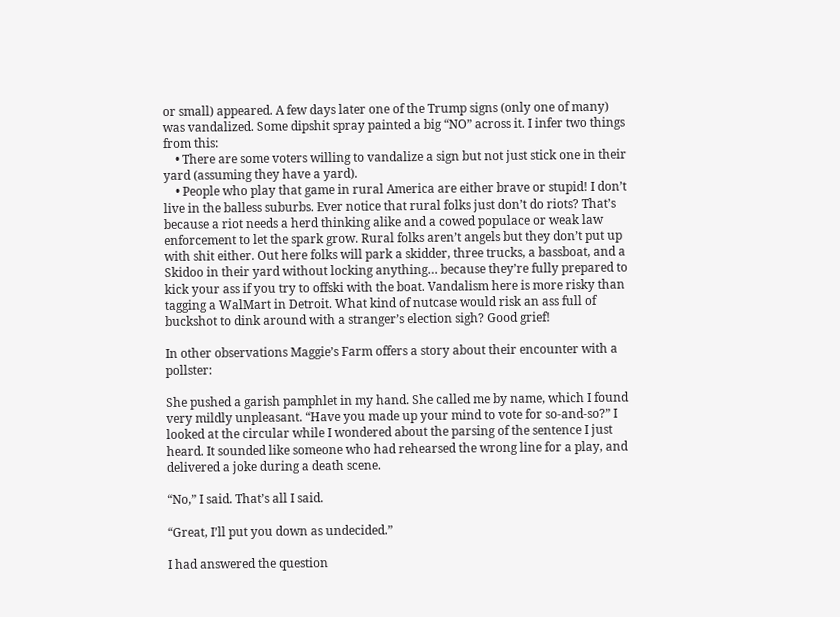or small) appeared. A few days later one of the Trump signs (only one of many) was vandalized. Some dipshit spray painted a big “NO” across it. I infer two things from this:
    • There are some voters willing to vandalize a sign but not just stick one in their yard (assuming they have a yard).
    • People who play that game in rural America are either brave or stupid! I don’t live in the balless suburbs. Ever notice that rural folks just don’t do riots? That’s because a riot needs a herd thinking alike and a cowed populace or weak law enforcement to let the spark grow. Rural folks aren’t angels but they don’t put up with shit either. Out here folks will park a skidder, three trucks, a bassboat, and a Skidoo in their yard without locking anything… because they’re fully prepared to kick your ass if you try to offski with the boat. Vandalism here is more risky than tagging a WalMart in Detroit. What kind of nutcase would risk an ass full of buckshot to dink around with a stranger’s election sigh? Good grief!

In other observations Maggie’s Farm offers a story about their encounter with a pollster:

She pushed a garish pamphlet in my hand. She called me by name, which I found very mildly unpleasant. “Have you made up your mind to vote for so-and-so?” I looked at the circular while I wondered about the parsing of the sentence I just heard. It sounded like someone who had rehearsed the wrong line for a play, and delivered a joke during a death scene.

“No,” I said. That’s all I said.

“Great, I’ll put you down as undecided.”

I had answered the question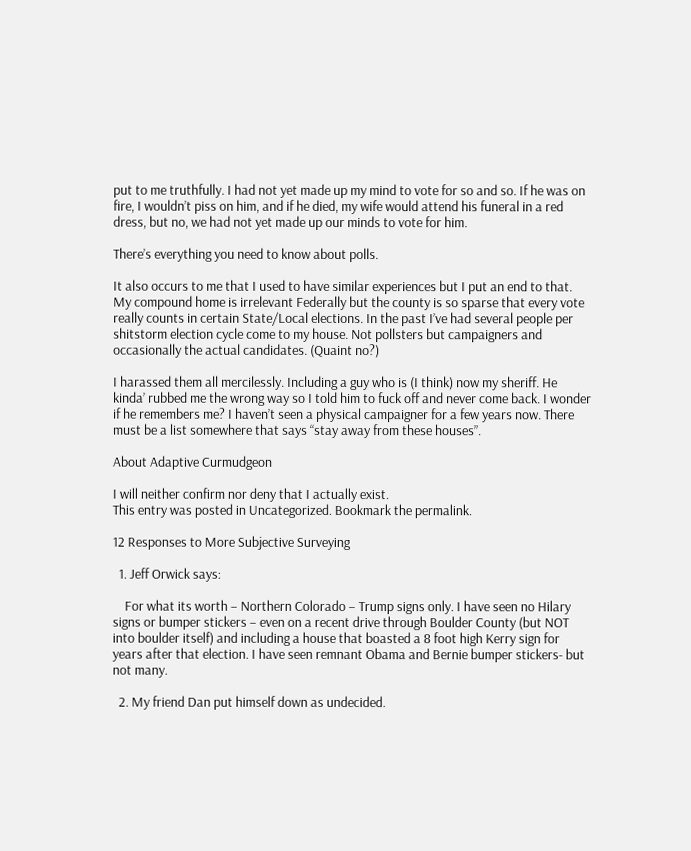put to me truthfully. I had not yet made up my mind to vote for so and so. If he was on fire, I wouldn’t piss on him, and if he died, my wife would attend his funeral in a red dress, but no, we had not yet made up our minds to vote for him.

There’s everything you need to know about polls.

It also occurs to me that I used to have similar experiences but I put an end to that. My compound home is irrelevant Federally but the county is so sparse that every vote really counts in certain State/Local elections. In the past I’ve had several people per shitstorm election cycle come to my house. Not pollsters but campaigners and occasionally the actual candidates. (Quaint no?)

I harassed them all mercilessly. Including a guy who is (I think) now my sheriff. He kinda’ rubbed me the wrong way so I told him to fuck off and never come back. I wonder if he remembers me? I haven’t seen a physical campaigner for a few years now. There must be a list somewhere that says “stay away from these houses”.

About Adaptive Curmudgeon

I will neither confirm nor deny that I actually exist.
This entry was posted in Uncategorized. Bookmark the permalink.

12 Responses to More Subjective Surveying

  1. Jeff Orwick says:

    For what its worth – Northern Colorado – Trump signs only. I have seen no Hilary signs or bumper stickers – even on a recent drive through Boulder County (but NOT into boulder itself) and including a house that boasted a 8 foot high Kerry sign for years after that election. I have seen remnant Obama and Bernie bumper stickers- but not many.

  2. My friend Dan put himself down as undecided.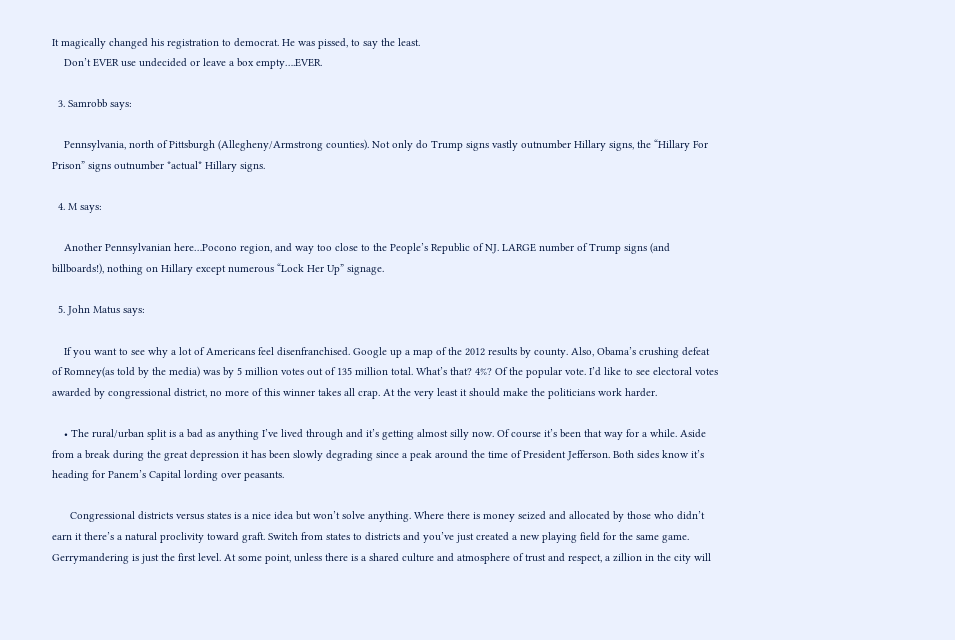It magically changed his registration to democrat. He was pissed, to say the least.
    Don’t EVER use undecided or leave a box empty….EVER.

  3. Samrobb says:

    Pennsylvania, north of Pittsburgh (Allegheny/Armstrong counties). Not only do Trump signs vastly outnumber Hillary signs, the “Hillary For Prison” signs outnumber *actual* Hillary signs.

  4. M says:

    Another Pennsylvanian here…Pocono region, and way too close to the People’s Republic of NJ. LARGE number of Trump signs (and billboards!), nothing on Hillary except numerous “Lock Her Up” signage.

  5. John Matus says:

    If you want to see why a lot of Americans feel disenfranchised. Google up a map of the 2012 results by county. Also, Obama’s crushing defeat of Romney(as told by the media) was by 5 million votes out of 135 million total. What’s that? 4%? Of the popular vote. I’d like to see electoral votes awarded by congressional district, no more of this winner takes all crap. At the very least it should make the politicians work harder.

    • The rural/urban split is a bad as anything I’ve lived through and it’s getting almost silly now. Of course it’s been that way for a while. Aside from a break during the great depression it has been slowly degrading since a peak around the time of President Jefferson. Both sides know it’s heading for Panem’s Capital lording over peasants.

      Congressional districts versus states is a nice idea but won’t solve anything. Where there is money seized and allocated by those who didn’t earn it there’s a natural proclivity toward graft. Switch from states to districts and you’ve just created a new playing field for the same game. Gerrymandering is just the first level. At some point, unless there is a shared culture and atmosphere of trust and respect, a zillion in the city will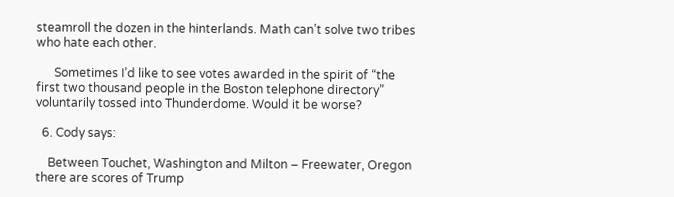steamroll the dozen in the hinterlands. Math can’t solve two tribes who hate each other.

      Sometimes I’d like to see votes awarded in the spirit of “the first two thousand people in the Boston telephone directory” voluntarily tossed into Thunderdome. Would it be worse?

  6. Cody says:

    Between Touchet, Washington and Milton – Freewater, Oregon there are scores of Trump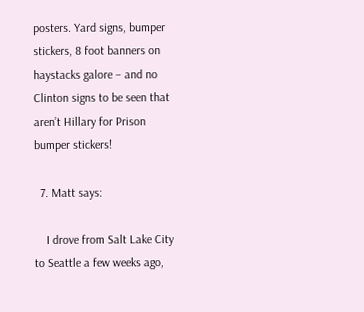posters. Yard signs, bumper stickers, 8 foot banners on haystacks galore – and no Clinton signs to be seen that aren’t Hillary for Prison bumper stickers!

  7. Matt says:

    I drove from Salt Lake City to Seattle a few weeks ago,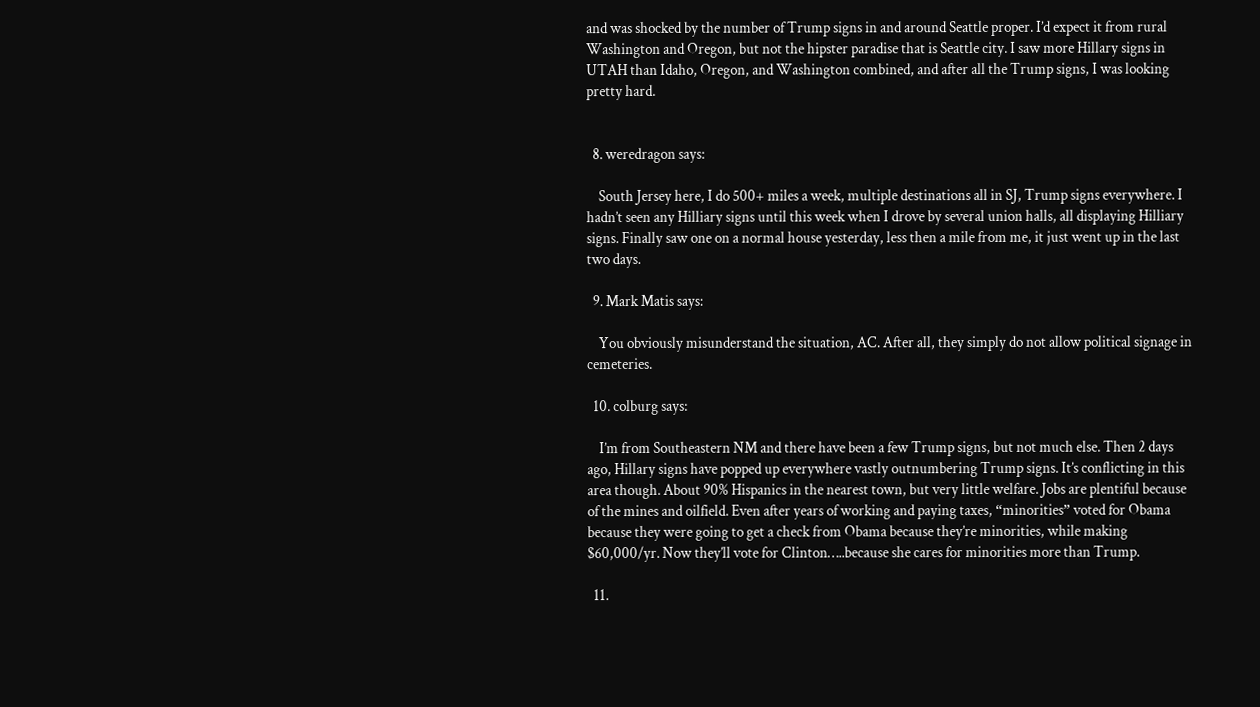and was shocked by the number of Trump signs in and around Seattle proper. I’d expect it from rural Washington and Oregon, but not the hipster paradise that is Seattle city. I saw more Hillary signs in UTAH than Idaho, Oregon, and Washington combined, and after all the Trump signs, I was looking pretty hard.


  8. weredragon says:

    South Jersey here, I do 500+ miles a week, multiple destinations all in SJ, Trump signs everywhere. I hadn’t seen any Hilliary signs until this week when I drove by several union halls, all displaying Hilliary signs. Finally saw one on a normal house yesterday, less then a mile from me, it just went up in the last two days.

  9. Mark Matis says:

    You obviously misunderstand the situation, AC. After all, they simply do not allow political signage in cemeteries.

  10. colburg says:

    I’m from Southeastern NM and there have been a few Trump signs, but not much else. Then 2 days ago, Hillary signs have popped up everywhere vastly outnumbering Trump signs. It’s conflicting in this area though. About 90% Hispanics in the nearest town, but very little welfare. Jobs are plentiful because of the mines and oilfield. Even after years of working and paying taxes, “minorities” voted for Obama because they were going to get a check from Obama because they’re minorities, while making $60,000/yr. Now they’ll vote for Clinton…..because she cares for minorities more than Trump.

  11.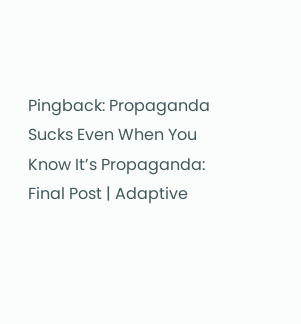Pingback: Propaganda Sucks Even When You Know It’s Propaganda: Final Post | Adaptive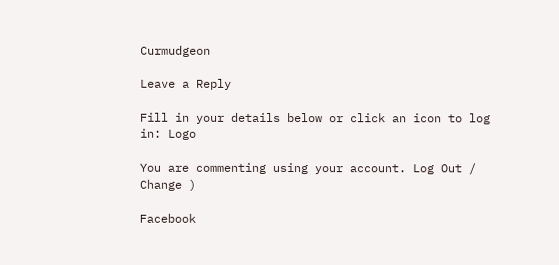Curmudgeon

Leave a Reply

Fill in your details below or click an icon to log in: Logo

You are commenting using your account. Log Out /  Change )

Facebook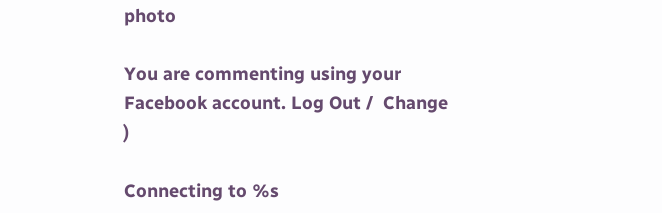photo

You are commenting using your Facebook account. Log Out /  Change )

Connecting to %s